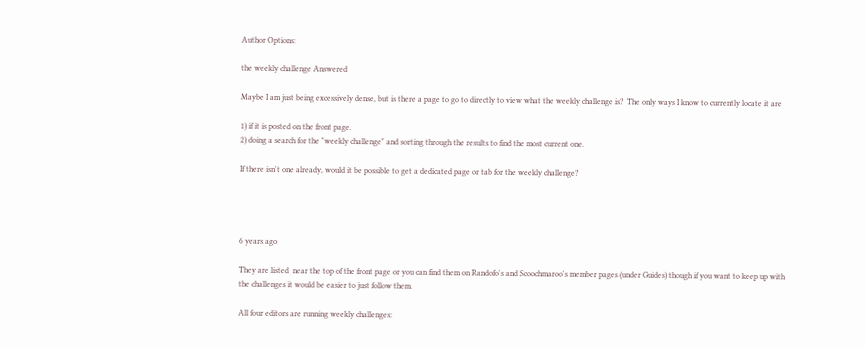Author Options:

the weekly challenge Answered

Maybe I am just being excessively dense, but is there a page to go to directly to view what the weekly challenge is?  The only ways I know to currently locate it are

1) if it is posted on the front page.
2) doing a search for the "weekly challenge" and sorting through the results to find the most current one.

If there isn't one already, would it be possible to get a dedicated page or tab for the weekly challenge?




6 years ago

They are listed  near the top of the front page or you can find them on Randofo's and Scoochmaroo's member pages (under Guides) though if you want to keep up with the challenges it would be easier to just follow them.

All four editors are running weekly challenges: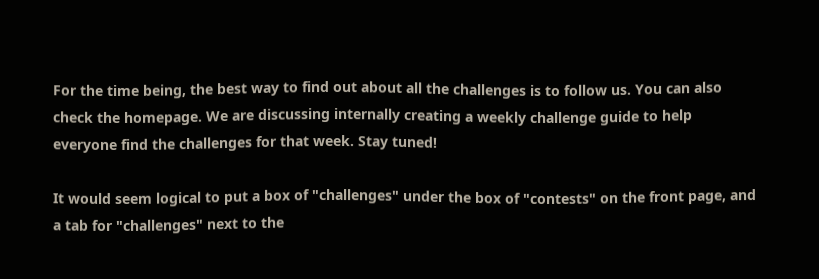For the time being, the best way to find out about all the challenges is to follow us. You can also check the homepage. We are discussing internally creating a weekly challenge guide to help everyone find the challenges for that week. Stay tuned!

It would seem logical to put a box of "challenges" under the box of "contests" on the front page, and a tab for "challenges" next to the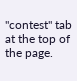"contest" tab at the top of the page.